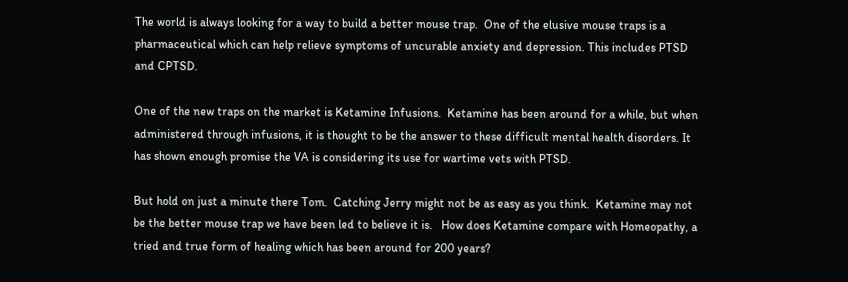The world is always looking for a way to build a better mouse trap.  One of the elusive mouse traps is a pharmaceutical which can help relieve symptoms of uncurable anxiety and depression. This includes PTSD and CPTSD.

One of the new traps on the market is Ketamine Infusions.  Ketamine has been around for a while, but when administered through infusions, it is thought to be the answer to these difficult mental health disorders. It has shown enough promise the VA is considering its use for wartime vets with PTSD.

But hold on just a minute there Tom.  Catching Jerry might not be as easy as you think.  Ketamine may not be the better mouse trap we have been led to believe it is.   How does Ketamine compare with Homeopathy, a tried and true form of healing which has been around for 200 years?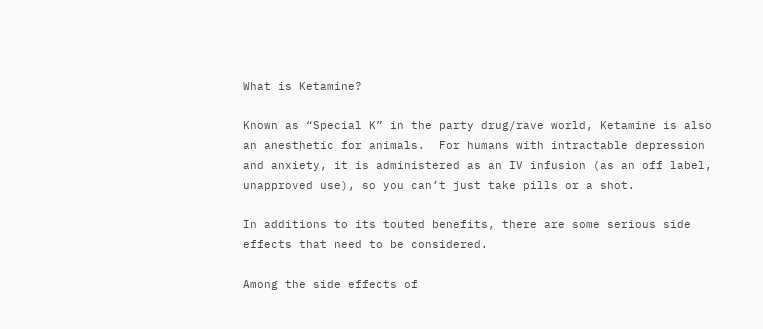What is Ketamine?

Known as “Special K” in the party drug/rave world, Ketamine is also an anesthetic for animals.  For humans with intractable depression and anxiety, it is administered as an IV infusion (as an off label, unapproved use), so you can’t just take pills or a shot.

In additions to its touted benefits, there are some serious side effects that need to be considered.

Among the side effects of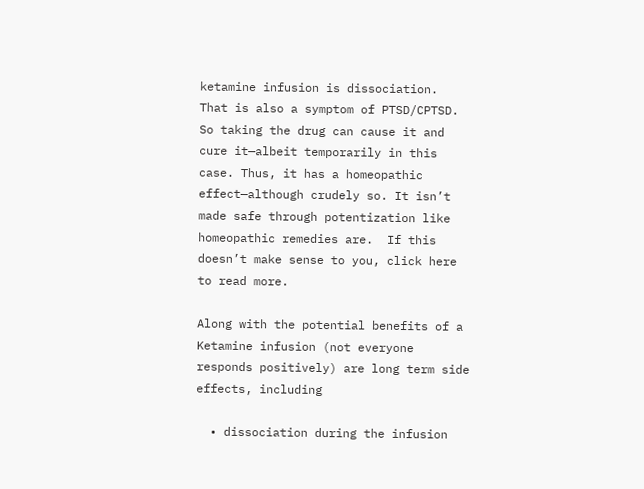ketamine infusion is dissociation.  That is also a symptom of PTSD/CPTSD.  So taking the drug can cause it and cure it—albeit temporarily in this case. Thus, it has a homeopathic effect—although crudely so. It isn’t made safe through potentization like homeopathic remedies are.  If this doesn’t make sense to you, click here to read more.

Along with the potential benefits of a Ketamine infusion (not everyone responds positively) are long term side effects, including

  • dissociation during the infusion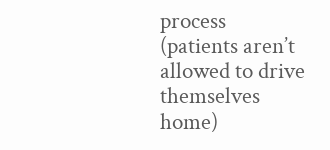process (patients aren’t allowed to drive themselves home)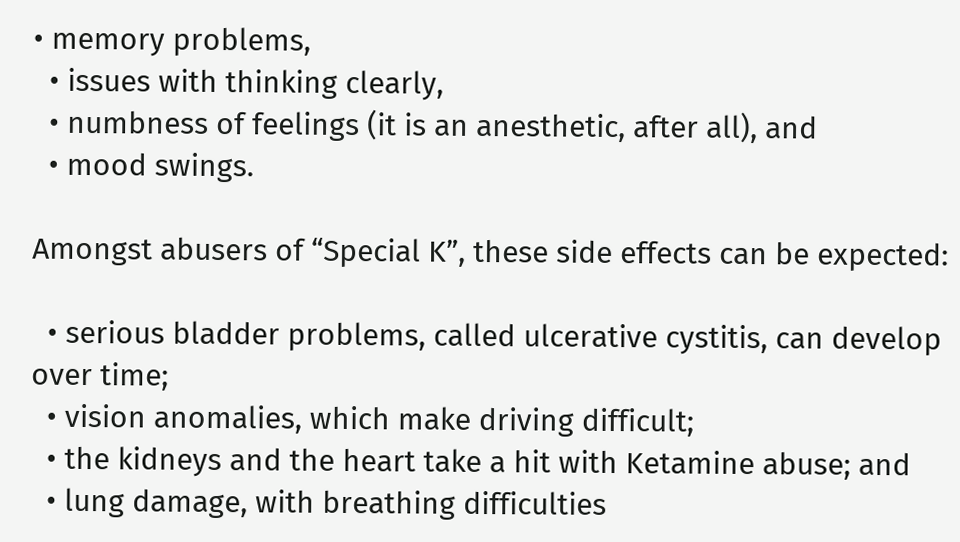• memory problems,
  • issues with thinking clearly,
  • numbness of feelings (it is an anesthetic, after all), and
  • mood swings.

Amongst abusers of “Special K”, these side effects can be expected:

  • serious bladder problems, called ulcerative cystitis, can develop over time;
  • vision anomalies, which make driving difficult;
  • the kidneys and the heart take a hit with Ketamine abuse; and
  • lung damage, with breathing difficulties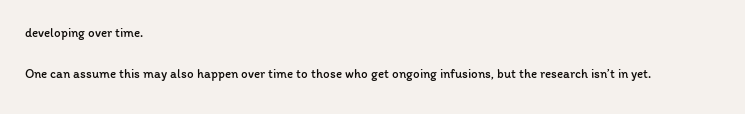developing over time.

One can assume this may also happen over time to those who get ongoing infusions, but the research isn’t in yet.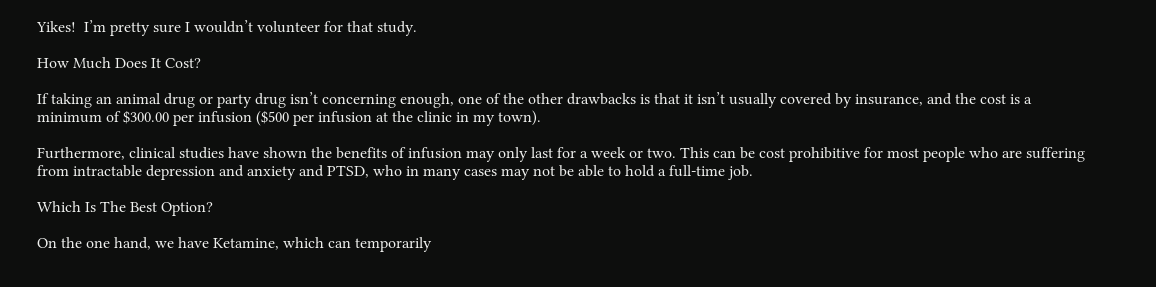Yikes!  I’m pretty sure I wouldn’t volunteer for that study.

How Much Does It Cost?

If taking an animal drug or party drug isn’t concerning enough, one of the other drawbacks is that it isn’t usually covered by insurance, and the cost is a minimum of $300.00 per infusion ($500 per infusion at the clinic in my town).

Furthermore, clinical studies have shown the benefits of infusion may only last for a week or two. This can be cost prohibitive for most people who are suffering from intractable depression and anxiety and PTSD, who in many cases may not be able to hold a full-time job.

Which Is The Best Option?

On the one hand, we have Ketamine, which can temporarily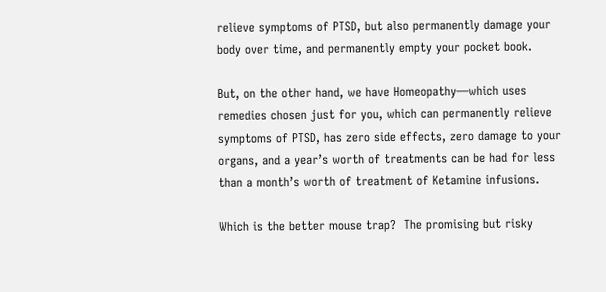relieve symptoms of PTSD, but also permanently damage your body over time, and permanently empty your pocket book.

But, on the other hand, we have Homeopathy—which uses remedies chosen just for you, which can permanently relieve symptoms of PTSD, has zero side effects, zero damage to your organs, and a year’s worth of treatments can be had for less than a month’s worth of treatment of Ketamine infusions.

Which is the better mouse trap?  The promising but risky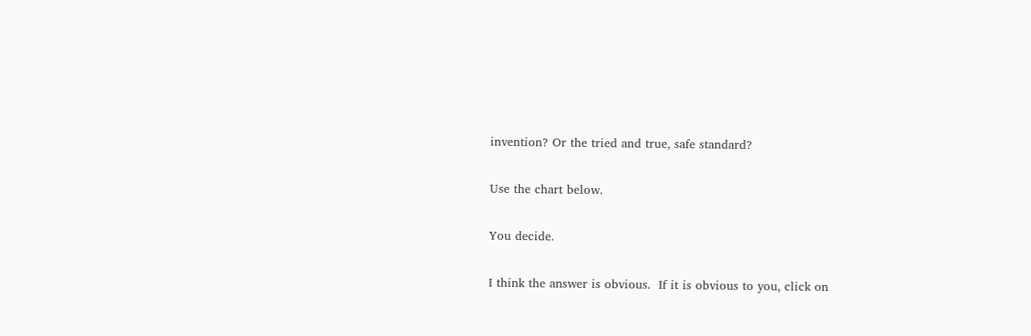invention? Or the tried and true, safe standard?

Use the chart below.

You decide.

I think the answer is obvious.  If it is obvious to you, click on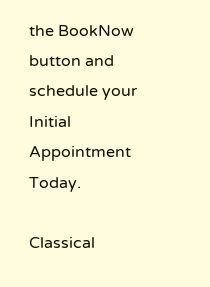the BookNow button and schedule your Initial Appointment Today.

Classical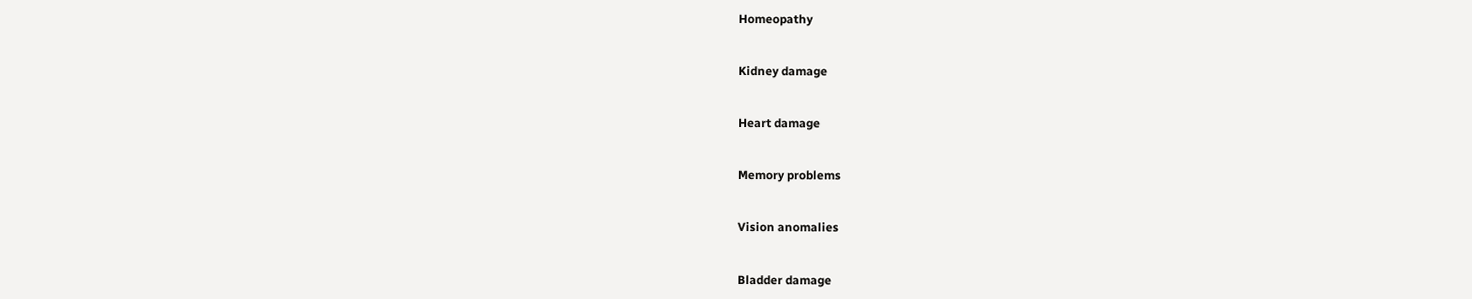Homeopathy


Kidney damage


Heart damage


Memory problems


Vision anomalies


Bladder damage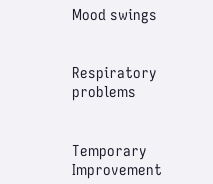Mood swings


Respiratory problems


Temporary Improvement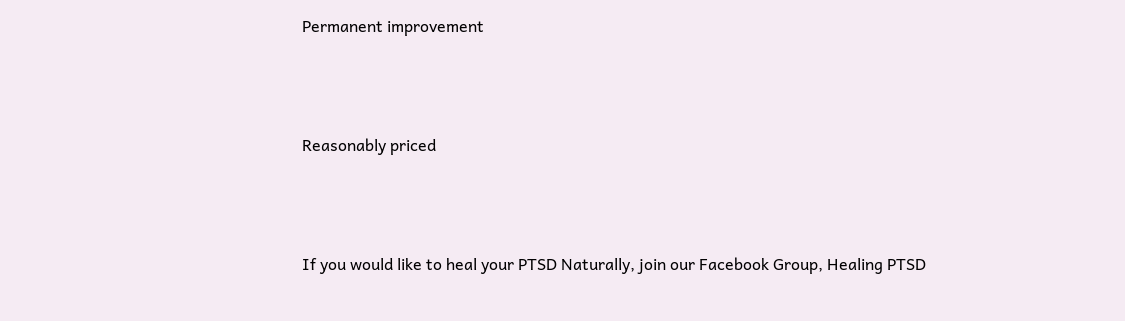Permanent improvement




Reasonably priced




If you would like to heal your PTSD Naturally, join our Facebook Group, Healing PTSD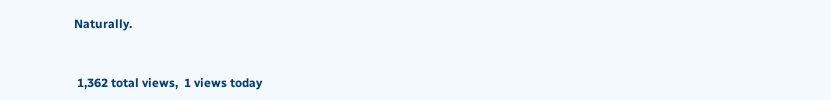Naturally.


 1,362 total views,  1 views today